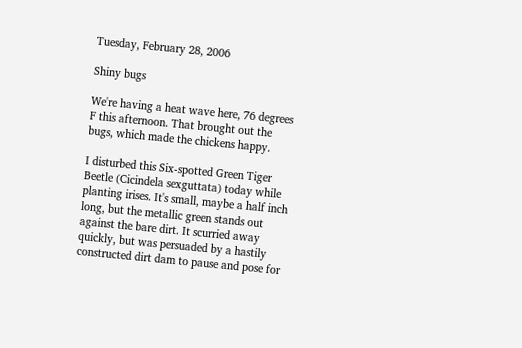Tuesday, February 28, 2006

Shiny bugs

We're having a heat wave here, 76 degrees F this afternoon. That brought out the bugs, which made the chickens happy.

I disturbed this Six-spotted Green Tiger Beetle (Cicindela sexguttata) today while planting irises. It's small, maybe a half inch long, but the metallic green stands out against the bare dirt. It scurried away quickly, but was persuaded by a hastily constructed dirt dam to pause and pose for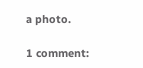a photo.

1 comment: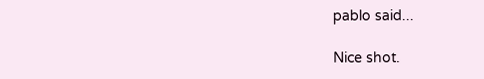pablo said...

Nice shot.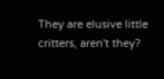They are elusive little critters, aren't they?